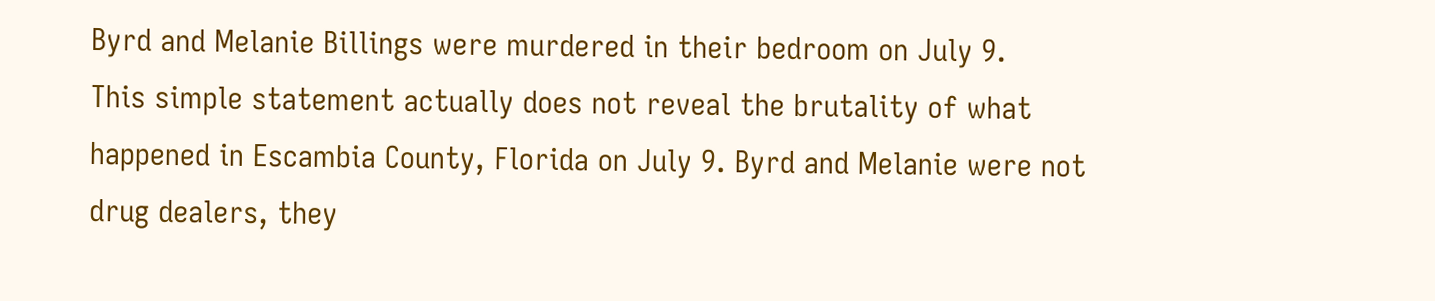Byrd and Melanie Billings were murdered in their bedroom on July 9.
This simple statement actually does not reveal the brutality of what happened in Escambia County, Florida on July 9. Byrd and Melanie were not drug dealers, they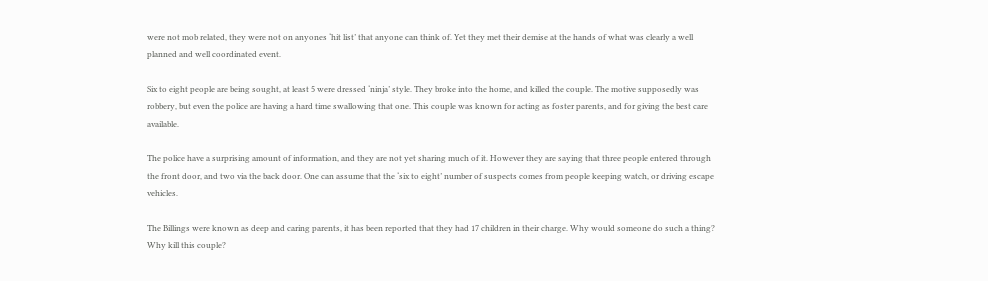were not mob related, they were not on anyones ‘hit list’ that anyone can think of. Yet they met their demise at the hands of what was clearly a well planned and well coordinated event.

Six to eight people are being sought, at least 5 were dressed ‘ninja’ style. They broke into the home, and killed the couple. The motive supposedly was robbery, but even the police are having a hard time swallowing that one. This couple was known for acting as foster parents, and for giving the best care available.

The police have a surprising amount of information, and they are not yet sharing much of it. However they are saying that three people entered through the front door, and two via the back door. One can assume that the ‘six to eight’ number of suspects comes from people keeping watch, or driving escape vehicles.

The Billings were known as deep and caring parents, it has been reported that they had 17 children in their charge. Why would someone do such a thing? Why kill this couple?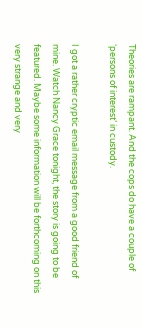Theories are rampant. And the cops do have a couple of ‘persons of interest’ in custody.

I got a rather cryptic email message from a good friend of mine. Watch Nancy Grace tonight, the story is going to be featured. Maybe some information will be forthcoming on this very strange and very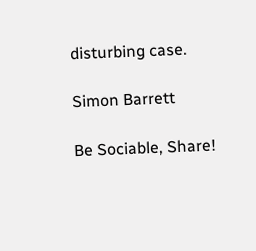disturbing case.

Simon Barrett

Be Sociable, Share!